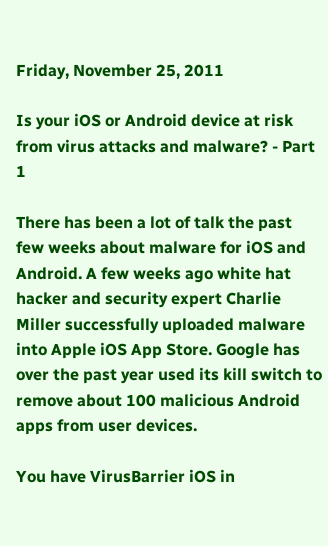Friday, November 25, 2011

Is your iOS or Android device at risk from virus attacks and malware? - Part 1

There has been a lot of talk the past few weeks about malware for iOS and Android. A few weeks ago white hat hacker and security expert Charlie Miller successfully uploaded malware into Apple iOS App Store. Google has over the past year used its kill switch to remove about 100 malicious Android apps from user devices.

You have VirusBarrier iOS in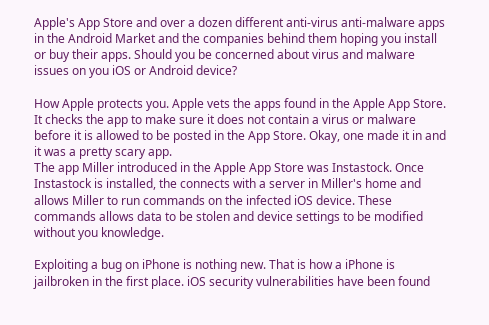Apple's App Store and over a dozen different anti-virus anti-malware apps in the Android Market and the companies behind them hoping you install or buy their apps. Should you be concerned about virus and malware issues on you iOS or Android device?

How Apple protects you. Apple vets the apps found in the Apple App Store. It checks the app to make sure it does not contain a virus or malware before it is allowed to be posted in the App Store. Okay, one made it in and it was a pretty scary app.
The app Miller introduced in the Apple App Store was Instastock. Once Instastock is installed, the connects with a server in Miller's home and  allows Miller to run commands on the infected iOS device. These commands allows data to be stolen and device settings to be modified without you knowledge.

Exploiting a bug on iPhone is nothing new. That is how a iPhone is jailbroken in the first place. iOS security vulnerabilities have been found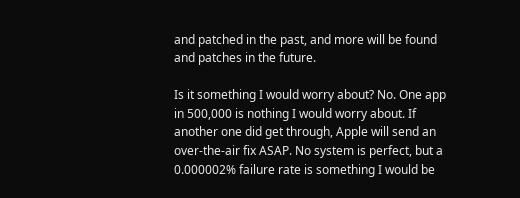and patched in the past, and more will be found and patches in the future.

Is it something I would worry about? No. One app in 500,000 is nothing I would worry about. If another one did get through, Apple will send an over-the-air fix ASAP. No system is perfect, but a 0.000002% failure rate is something I would be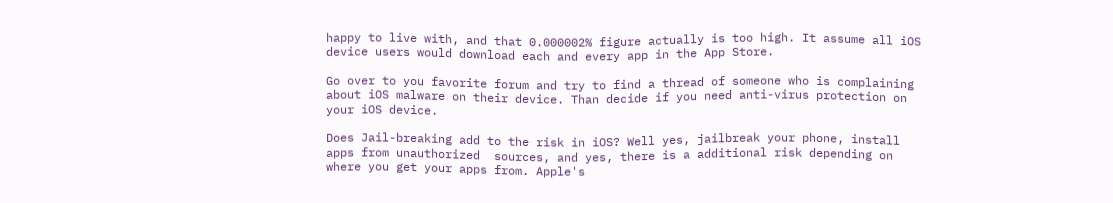happy to live with, and that 0.000002% figure actually is too high. It assume all iOS device users would download each and every app in the App Store.

Go over to you favorite forum and try to find a thread of someone who is complaining about iOS malware on their device. Than decide if you need anti-virus protection on your iOS device.

Does Jail-breaking add to the risk in iOS? Well yes, jailbreak your phone, install apps from unauthorized  sources, and yes, there is a additional risk depending on where you get your apps from. Apple's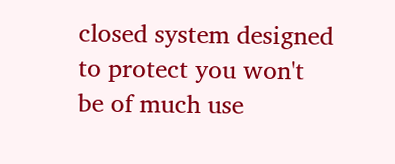closed system designed to protect you won't be of much use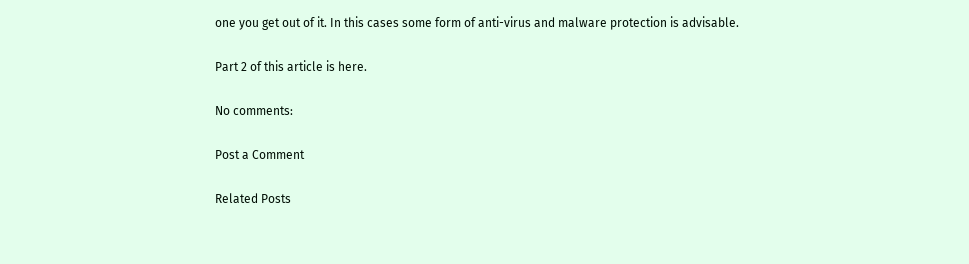one you get out of it. In this cases some form of anti-virus and malware protection is advisable.

Part 2 of this article is here.

No comments:

Post a Comment

Related Posts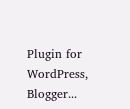Plugin for WordPress, Blogger...